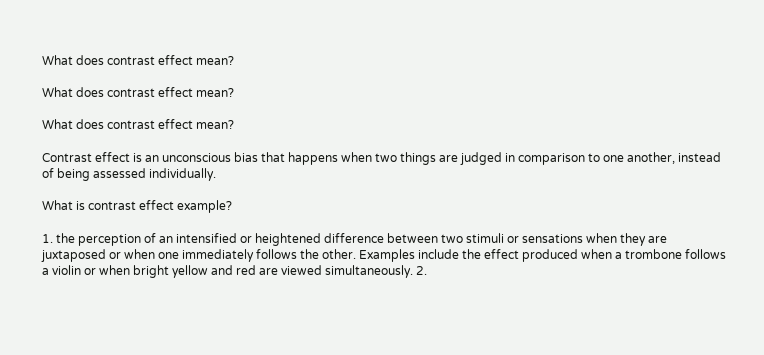What does contrast effect mean?

What does contrast effect mean?

What does contrast effect mean?

Contrast effect is an unconscious bias that happens when two things are judged in comparison to one another, instead of being assessed individually.

What is contrast effect example?

1. the perception of an intensified or heightened difference between two stimuli or sensations when they are juxtaposed or when one immediately follows the other. Examples include the effect produced when a trombone follows a violin or when bright yellow and red are viewed simultaneously. 2.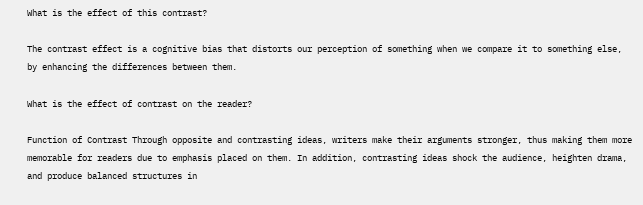What is the effect of this contrast?

The contrast effect is a cognitive bias that distorts our perception of something when we compare it to something else, by enhancing the differences between them.

What is the effect of contrast on the reader?

Function of Contrast Through opposite and contrasting ideas, writers make their arguments stronger, thus making them more memorable for readers due to emphasis placed on them. In addition, contrasting ideas shock the audience, heighten drama, and produce balanced structures in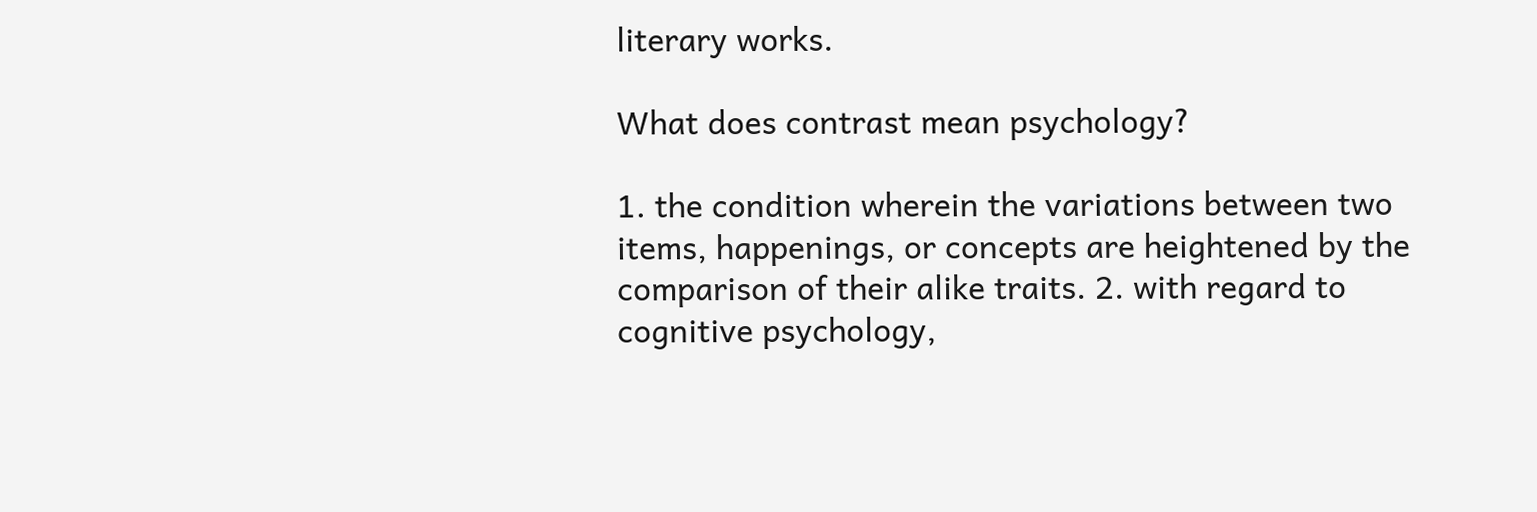literary works.

What does contrast mean psychology?

1. the condition wherein the variations between two items, happenings, or concepts are heightened by the comparison of their alike traits. 2. with regard to cognitive psychology,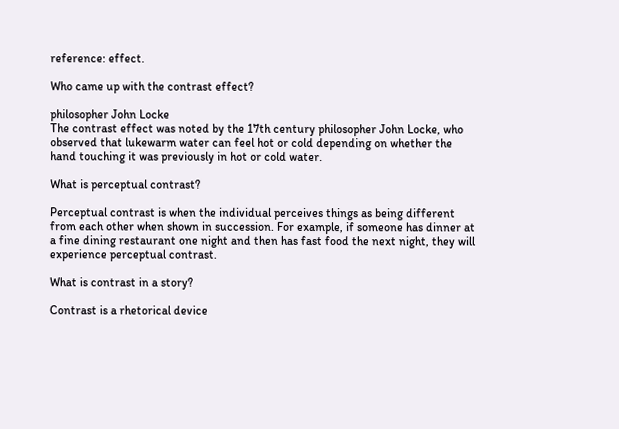reference: effect.

Who came up with the contrast effect?

philosopher John Locke
The contrast effect was noted by the 17th century philosopher John Locke, who observed that lukewarm water can feel hot or cold depending on whether the hand touching it was previously in hot or cold water.

What is perceptual contrast?

Perceptual contrast is when the individual perceives things as being different from each other when shown in succession. For example, if someone has dinner at a fine dining restaurant one night and then has fast food the next night, they will experience perceptual contrast.

What is contrast in a story?

Contrast is a rhetorical device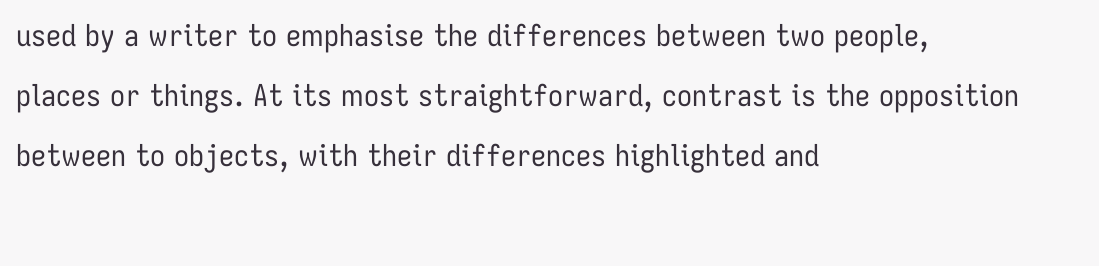used by a writer to emphasise the differences between two people, places or things. At its most straightforward, contrast is the opposition between to objects, with their differences highlighted and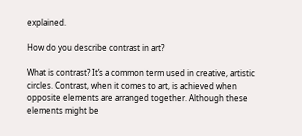explained.

How do you describe contrast in art?

What is contrast? It’s a common term used in creative, artistic circles. Contrast, when it comes to art, is achieved when opposite elements are arranged together. Although these elements might be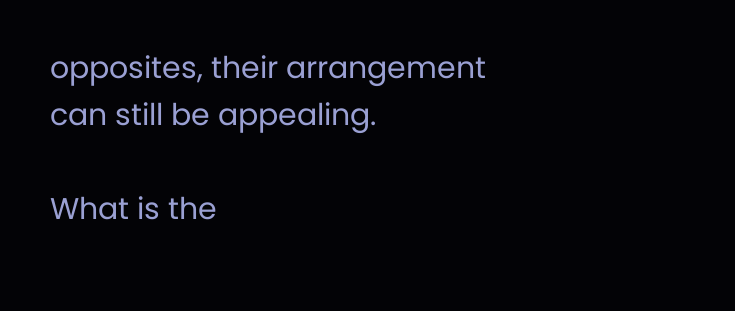opposites, their arrangement can still be appealing.

What is the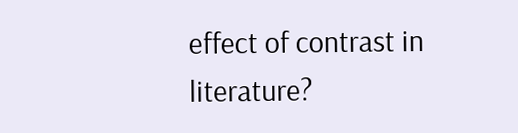effect of contrast in literature?